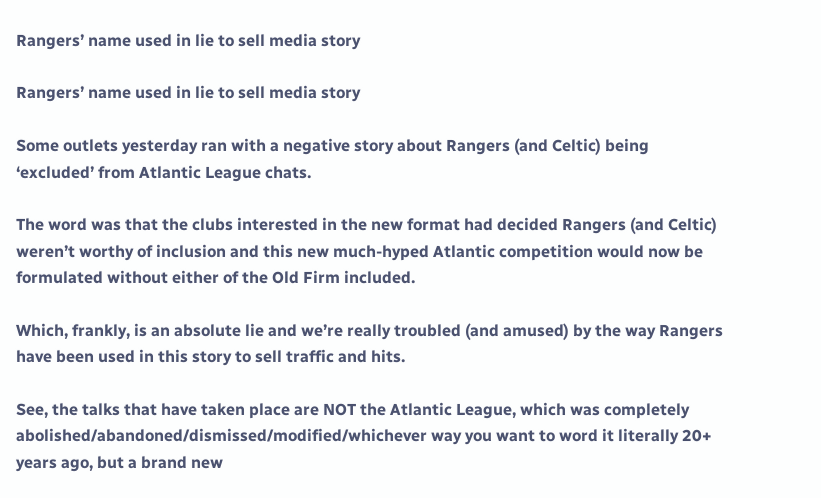Rangers’ name used in lie to sell media story

Rangers’ name used in lie to sell media story

Some outlets yesterday ran with a negative story about Rangers (and Celtic) being ‘excluded’ from Atlantic League chats.

The word was that the clubs interested in the new format had decided Rangers (and Celtic) weren’t worthy of inclusion and this new much-hyped Atlantic competition would now be formulated without either of the Old Firm included.

Which, frankly, is an absolute lie and we’re really troubled (and amused) by the way Rangers have been used in this story to sell traffic and hits.

See, the talks that have taken place are NOT the Atlantic League, which was completely abolished/abandoned/dismissed/modified/whichever way you want to word it literally 20+ years ago, but a brand new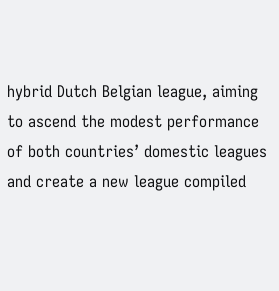hybrid Dutch Belgian league, aiming to ascend the modest performance of both countries’ domestic leagues and create a new league compiled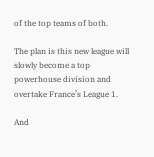of the top teams of both.

The plan is this new league will slowly become a top powerhouse division and overtake France’s League 1.

And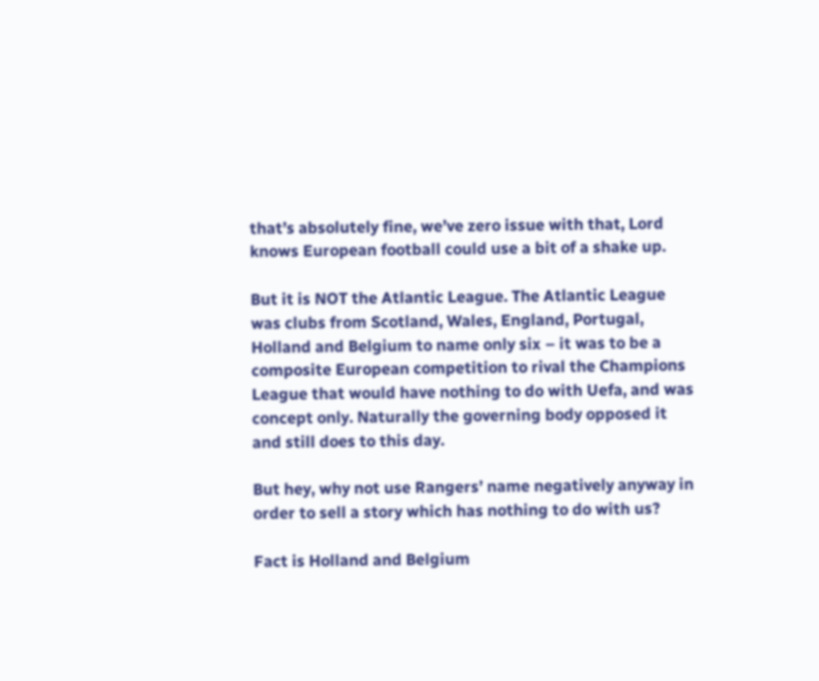that’s absolutely fine, we’ve zero issue with that, Lord knows European football could use a bit of a shake up.

But it is NOT the Atlantic League. The Atlantic League was clubs from Scotland, Wales, England, Portugal, Holland and Belgium to name only six – it was to be a composite European competition to rival the Champions League that would have nothing to do with Uefa, and was concept only. Naturally the governing body opposed it and still does to this day.

But hey, why not use Rangers’ name negatively anyway in order to sell a story which has nothing to do with us?

Fact is Holland and Belgium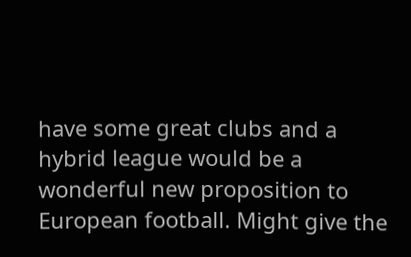have some great clubs and a hybrid league would be a wonderful new proposition to European football. Might give the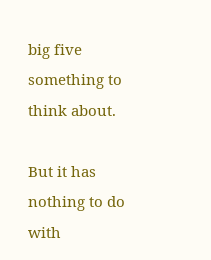big five something to think about.

But it has nothing to do with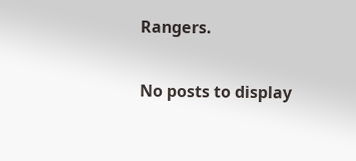Rangers.

No posts to display